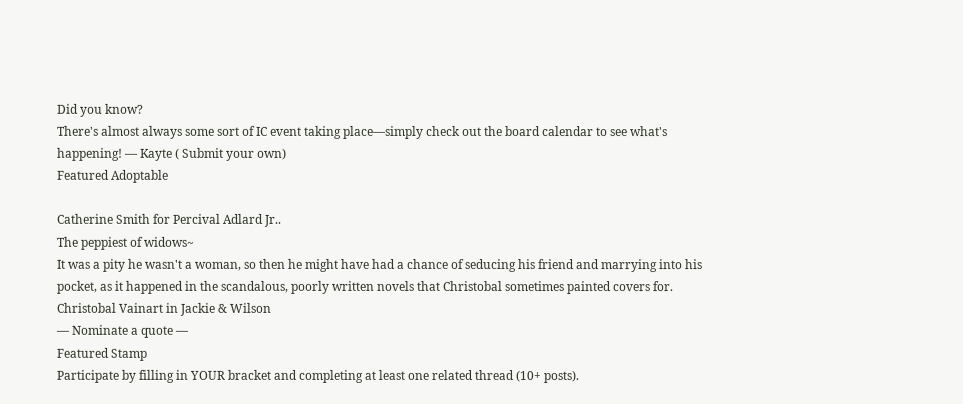Did you know?
There's almost always some sort of IC event taking place—simply check out the board calendar to see what's happening! — Kayte ( Submit your own)
Featured Adoptable

Catherine Smith for Percival Adlard Jr..
The peppiest of widows~
It was a pity he wasn't a woman, so then he might have had a chance of seducing his friend and marrying into his pocket, as it happened in the scandalous, poorly written novels that Christobal sometimes painted covers for. Christobal Vainart in Jackie & Wilson
— Nominate a quote —
Featured Stamp
Participate by filling in YOUR bracket and completing at least one related thread (10+ posts).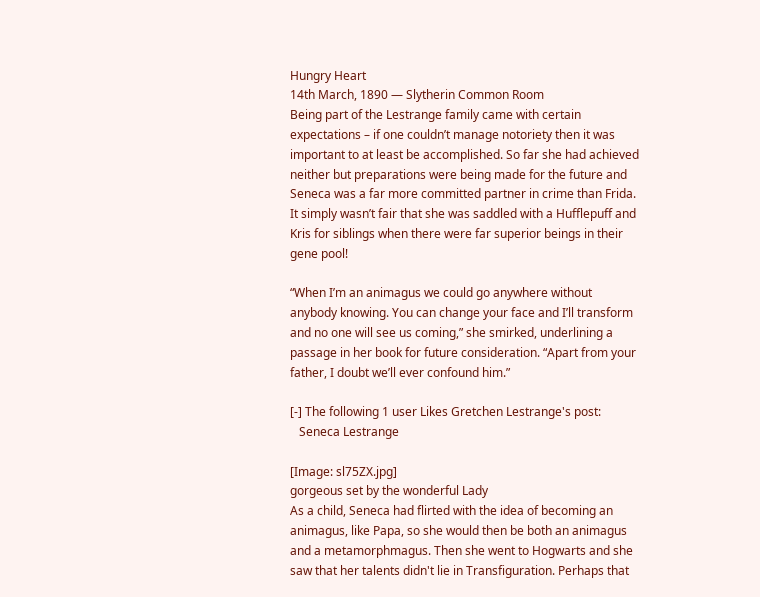Hungry Heart
14th March, 1890 — Slytherin Common Room
Being part of the Lestrange family came with certain expectations – if one couldn’t manage notoriety then it was important to at least be accomplished. So far she had achieved neither but preparations were being made for the future and Seneca was a far more committed partner in crime than Frida. It simply wasn’t fair that she was saddled with a Hufflepuff and Kris for siblings when there were far superior beings in their gene pool!

“When I’m an animagus we could go anywhere without anybody knowing. You can change your face and I’ll transform and no one will see us coming,” she smirked, underlining a passage in her book for future consideration. “Apart from your father, I doubt we’ll ever confound him.”

[-] The following 1 user Likes Gretchen Lestrange's post:
   Seneca Lestrange

[Image: sl75ZX.jpg]
gorgeous set by the wonderful Lady
As a child, Seneca had flirted with the idea of becoming an animagus, like Papa, so she would then be both an animagus and a metamorphmagus. Then she went to Hogwarts and she saw that her talents didn't lie in Transfiguration. Perhaps that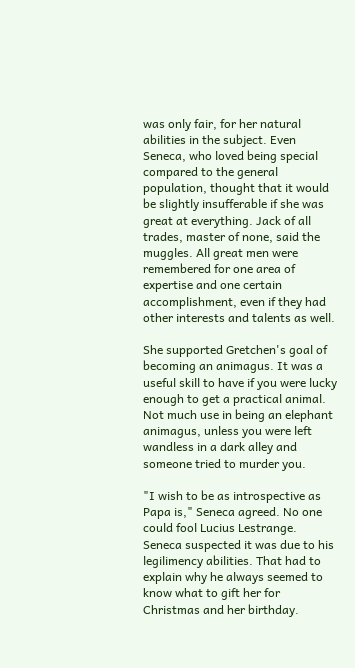was only fair, for her natural abilities in the subject. Even Seneca, who loved being special compared to the general population, thought that it would be slightly insufferable if she was great at everything. Jack of all trades, master of none, said the muggles. All great men were remembered for one area of expertise and one certain accomplishment, even if they had other interests and talents as well.

She supported Gretchen's goal of becoming an animagus. It was a useful skill to have if you were lucky enough to get a practical animal. Not much use in being an elephant animagus, unless you were left wandless in a dark alley and someone tried to murder you.

"I wish to be as introspective as Papa is," Seneca agreed. No one could fool Lucius Lestrange. Seneca suspected it was due to his legilimency abilities. That had to explain why he always seemed to know what to gift her for Christmas and her birthday.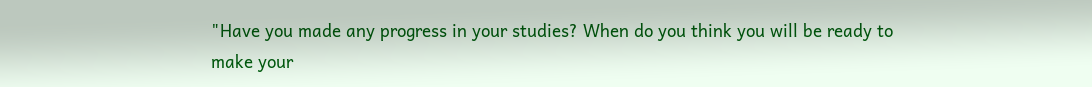"Have you made any progress in your studies? When do you think you will be ready to make your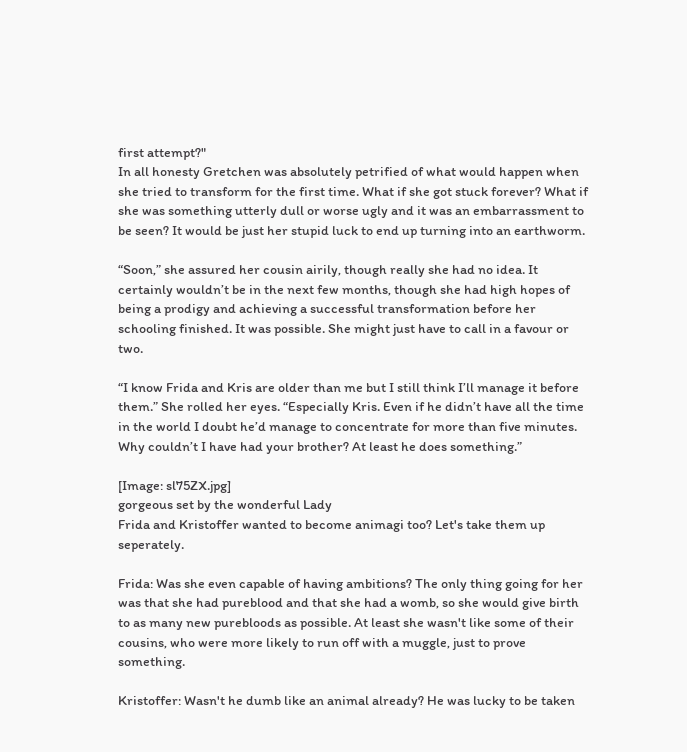first attempt?"
In all honesty Gretchen was absolutely petrified of what would happen when she tried to transform for the first time. What if she got stuck forever? What if she was something utterly dull or worse ugly and it was an embarrassment to be seen? It would be just her stupid luck to end up turning into an earthworm.

“Soon,” she assured her cousin airily, though really she had no idea. It certainly wouldn’t be in the next few months, though she had high hopes of being a prodigy and achieving a successful transformation before her schooling finished. It was possible. She might just have to call in a favour or two.

“I know Frida and Kris are older than me but I still think I’ll manage it before them.” She rolled her eyes. “Especially Kris. Even if he didn’t have all the time in the world I doubt he’d manage to concentrate for more than five minutes. Why couldn’t I have had your brother? At least he does something.”

[Image: sl75ZX.jpg]
gorgeous set by the wonderful Lady
Frida and Kristoffer wanted to become animagi too? Let's take them up seperately.

Frida: Was she even capable of having ambitions? The only thing going for her was that she had pureblood and that she had a womb, so she would give birth to as many new purebloods as possible. At least she wasn't like some of their cousins, who were more likely to run off with a muggle, just to prove something.

Kristoffer: Wasn't he dumb like an animal already? He was lucky to be taken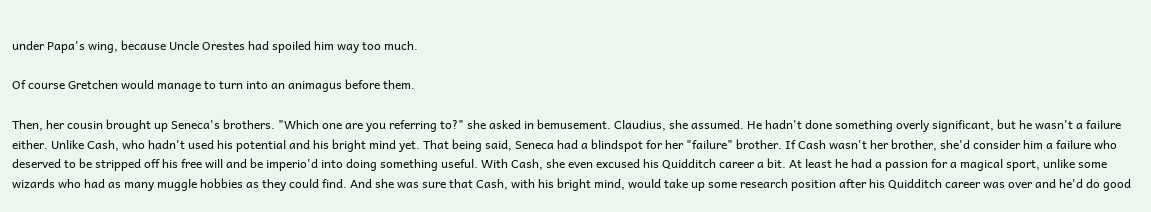under Papa's wing, because Uncle Orestes had spoiled him way too much.

Of course Gretchen would manage to turn into an animagus before them.

Then, her cousin brought up Seneca's brothers. "Which one are you referring to?" she asked in bemusement. Claudius, she assumed. He hadn't done something overly significant, but he wasn't a failure either. Unlike Cash, who hadn't used his potential and his bright mind yet. That being said, Seneca had a blindspot for her "failure" brother. If Cash wasn't her brother, she'd consider him a failure who deserved to be stripped off his free will and be imperio'd into doing something useful. With Cash, she even excused his Quidditch career a bit. At least he had a passion for a magical sport, unlike some wizards who had as many muggle hobbies as they could find. And she was sure that Cash, with his bright mind, would take up some research position after his Quidditch career was over and he'd do good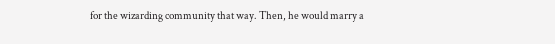for the wizarding community that way. Then, he would marry a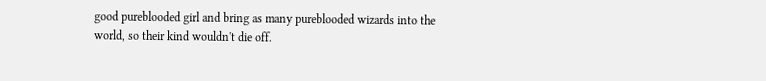good pureblooded girl and bring as many pureblooded wizards into the world, so their kind wouldn't die off.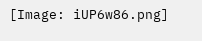[Image: iUP6w86.png]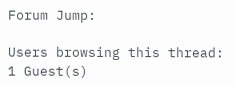Forum Jump:

Users browsing this thread: 1 Guest(s)